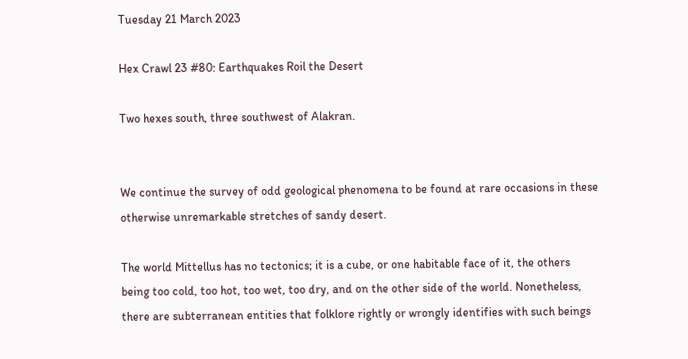Tuesday 21 March 2023

Hex Crawl 23 #80: Earthquakes Roil the Desert

Two hexes south, three southwest of Alakran.


We continue the survey of odd geological phenomena to be found at rare occasions in these otherwise unremarkable stretches of sandy desert.

The world Mittellus has no tectonics; it is a cube, or one habitable face of it, the others being too cold, too hot, too wet, too dry, and on the other side of the world. Nonetheless, there are subterranean entities that folklore rightly or wrongly identifies with such beings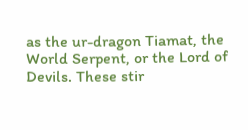as the ur-dragon Tiamat, the World Serpent, or the Lord of Devils. These stir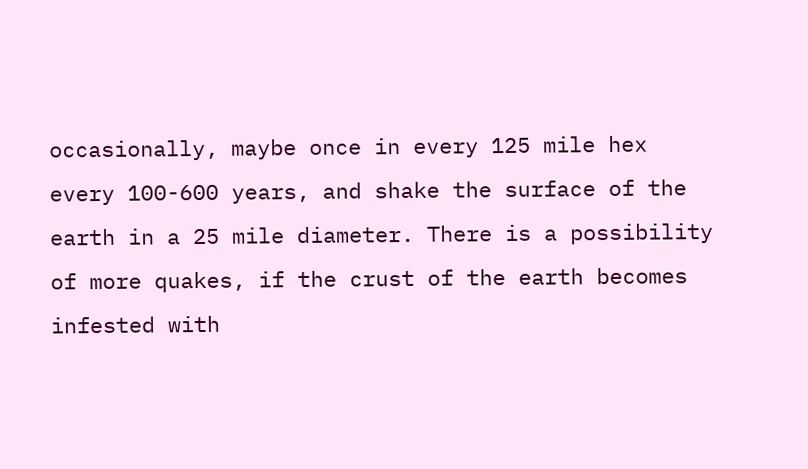occasionally, maybe once in every 125 mile hex every 100-600 years, and shake the surface of the earth in a 25 mile diameter. There is a possibility of more quakes, if the crust of the earth becomes infested with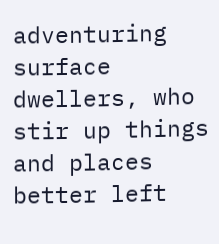adventuring surface dwellers, who stir up things and places better left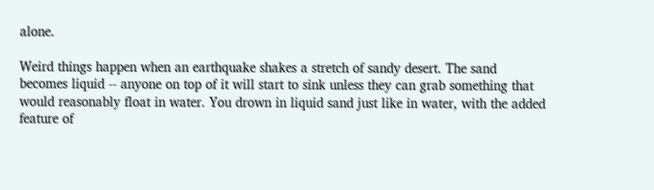alone.

Weird things happen when an earthquake shakes a stretch of sandy desert. The sand becomes liquid -- anyone on top of it will start to sink unless they can grab something that would reasonably float in water. You drown in liquid sand just like in water, with the added feature of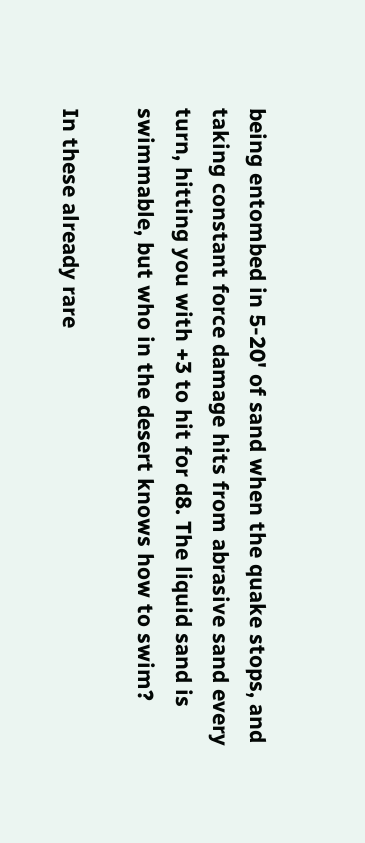being entombed in 5-20' of sand when the quake stops, and taking constant force damage hits from abrasive sand every turn, hitting you with +3 to hit for d8. The liquid sand is swimmable, but who in the desert knows how to swim?

In these already rare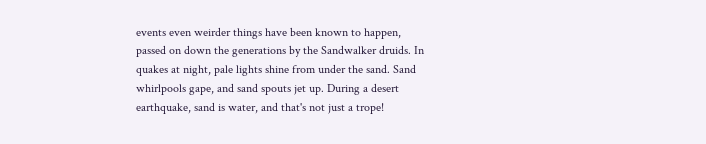events even weirder things have been known to happen, passed on down the generations by the Sandwalker druids. In quakes at night, pale lights shine from under the sand. Sand whirlpools gape, and sand spouts jet up. During a desert earthquake, sand is water, and that's not just a trope!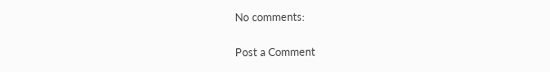No comments:

Post a Comment